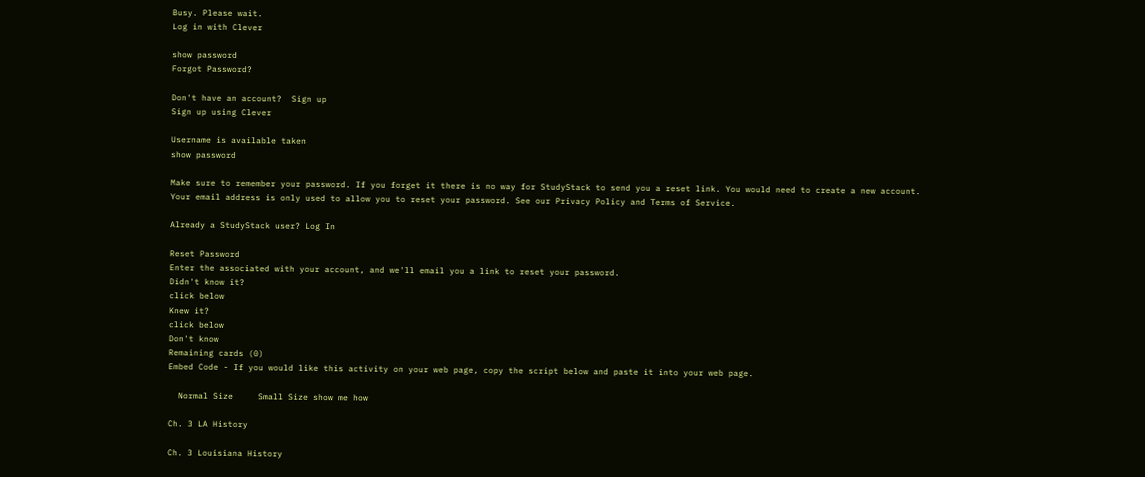Busy. Please wait.
Log in with Clever

show password
Forgot Password?

Don't have an account?  Sign up
Sign up using Clever

Username is available taken
show password

Make sure to remember your password. If you forget it there is no way for StudyStack to send you a reset link. You would need to create a new account.
Your email address is only used to allow you to reset your password. See our Privacy Policy and Terms of Service.

Already a StudyStack user? Log In

Reset Password
Enter the associated with your account, and we'll email you a link to reset your password.
Didn't know it?
click below
Knew it?
click below
Don't know
Remaining cards (0)
Embed Code - If you would like this activity on your web page, copy the script below and paste it into your web page.

  Normal Size     Small Size show me how

Ch. 3 LA History

Ch. 3 Louisiana History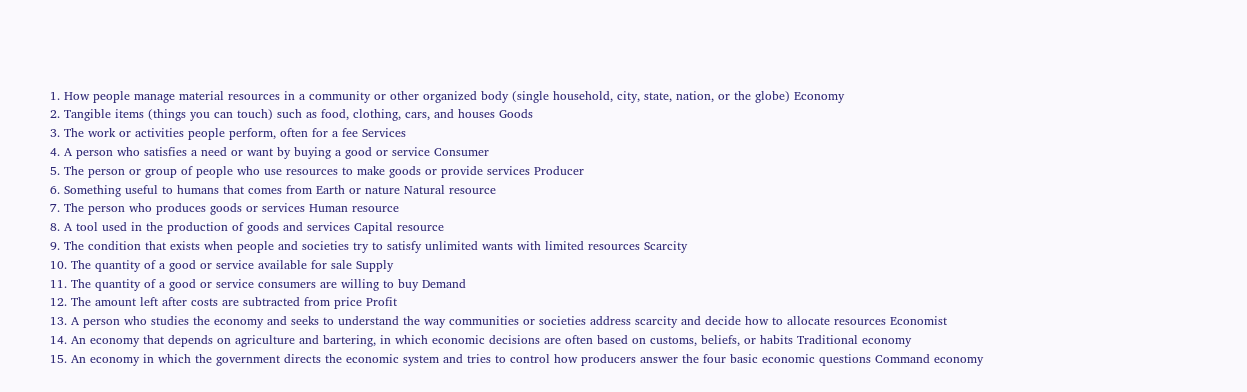1. How people manage material resources in a community or other organized body (single household, city, state, nation, or the globe) Economy
2. Tangible items (things you can touch) such as food, clothing, cars, and houses Goods
3. The work or activities people perform, often for a fee Services
4. A person who satisfies a need or want by buying a good or service Consumer
5. The person or group of people who use resources to make goods or provide services Producer
6. Something useful to humans that comes from Earth or nature Natural resource
7. The person who produces goods or services Human resource
8. A tool used in the production of goods and services Capital resource
9. The condition that exists when people and societies try to satisfy unlimited wants with limited resources Scarcity
10. The quantity of a good or service available for sale Supply
11. The quantity of a good or service consumers are willing to buy Demand
12. The amount left after costs are subtracted from price Profit
13. A person who studies the economy and seeks to understand the way communities or societies address scarcity and decide how to allocate resources Economist
14. An economy that depends on agriculture and bartering, in which economic decisions are often based on customs, beliefs, or habits Traditional economy
15. An economy in which the government directs the economic system and tries to control how producers answer the four basic economic questions Command economy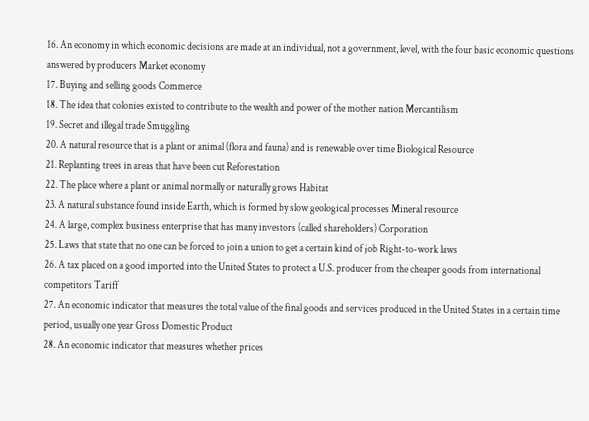16. An economy in which economic decisions are made at an individual, not a government, level, with the four basic economic questions answered by producers Market economy
17. Buying and selling goods Commerce
18. The idea that colonies existed to contribute to the wealth and power of the mother nation Mercantilism
19. Secret and illegal trade Smuggling
20. A natural resource that is a plant or animal (flora and fauna) and is renewable over time Biological Resource
21. Replanting trees in areas that have been cut Reforestation
22. The place where a plant or animal normally or naturally grows Habitat
23. A natural substance found inside Earth, which is formed by slow geological processes Mineral resource
24. A large, complex business enterprise that has many investors (called shareholders) Corporation
25. Laws that state that no one can be forced to join a union to get a certain kind of job Right-to-work laws
26. A tax placed on a good imported into the United States to protect a U.S. producer from the cheaper goods from international competitors Tariff
27. An economic indicator that measures the total value of the final goods and services produced in the United States in a certain time period, usually one year Gross Domestic Product
28. An economic indicator that measures whether prices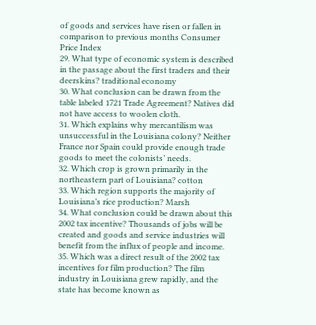of goods and services have risen or fallen in comparison to previous months Consumer Price Index
29. What type of economic system is described in the passage about the first traders and their deerskins? traditional economy
30. What conclusion can be drawn from the table labeled 1721 Trade Agreement? Natives did not have access to woolen cloth.
31. Which explains why mercantilism was unsuccessful in the Louisiana colony? Neither France nor Spain could provide enough trade goods to meet the colonists’ needs.
32. Which crop is grown primarily in the northeastern part of Louisiana? cotton
33. Which region supports the majority of Louisiana’s rice production? Marsh
34. What conclusion could be drawn about this 2002 tax incentive? Thousands of jobs will be created and goods and service industries will benefit from the influx of people and income.
35. Which was a direct result of the 2002 tax incentives for film production? The film industry in Louisiana grew rapidly, and the state has become known as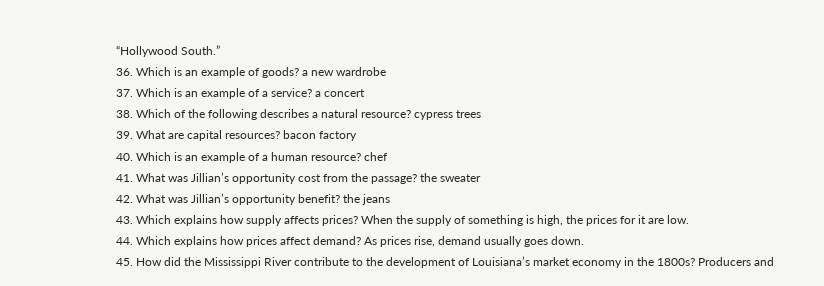“Hollywood South.”
36. Which is an example of goods? a new wardrobe
37. Which is an example of a service? a concert
38. Which of the following describes a natural resource? cypress trees
39. What are capital resources? bacon factory
40. Which is an example of a human resource? chef
41. What was Jillian’s opportunity cost from the passage? the sweater
42. What was Jillian’s opportunity benefit? the jeans
43. Which explains how supply affects prices? When the supply of something is high, the prices for it are low.
44. Which explains how prices affect demand? As prices rise, demand usually goes down.
45. How did the Mississippi River contribute to the development of Louisiana’s market economy in the 1800s? Producers and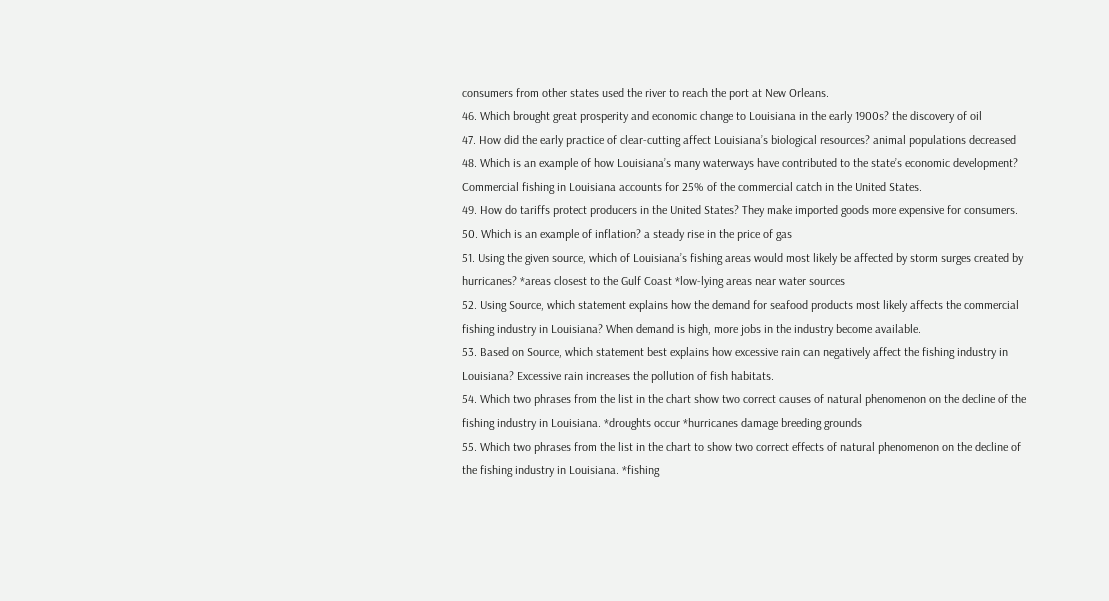consumers from other states used the river to reach the port at New Orleans.
46. Which brought great prosperity and economic change to Louisiana in the early 1900s? the discovery of oil
47. How did the early practice of clear-cutting affect Louisiana’s biological resources? animal populations decreased
48. Which is an example of how Louisiana’s many waterways have contributed to the state’s economic development? Commercial fishing in Louisiana accounts for 25% of the commercial catch in the United States.
49. How do tariffs protect producers in the United States? They make imported goods more expensive for consumers.
50. Which is an example of inflation? a steady rise in the price of gas
51. Using the given source, which of Louisiana’s fishing areas would most likely be affected by storm surges created by hurricanes? *areas closest to the Gulf Coast *low-lying areas near water sources
52. Using Source, which statement explains how the demand for seafood products most likely affects the commercial fishing industry in Louisiana? When demand is high, more jobs in the industry become available.
53. Based on Source, which statement best explains how excessive rain can negatively affect the fishing industry in Louisiana? Excessive rain increases the pollution of fish habitats.
54. Which two phrases from the list in the chart show two correct causes of natural phenomenon on the decline of the fishing industry in Louisiana. *droughts occur *hurricanes damage breeding grounds
55. Which two phrases from the list in the chart to show two correct effects of natural phenomenon on the decline of the fishing industry in Louisiana. *fishing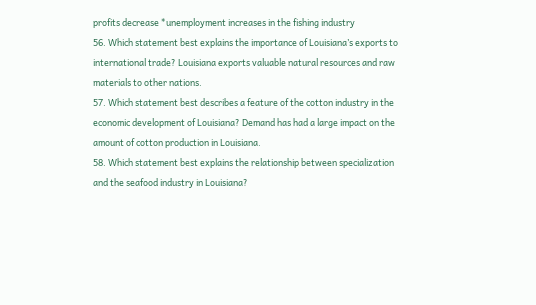profits decrease *unemployment increases in the fishing industry
56. Which statement best explains the importance of Louisiana’s exports to international trade? Louisiana exports valuable natural resources and raw materials to other nations.
57. Which statement best describes a feature of the cotton industry in the economic development of Louisiana? Demand has had a large impact on the amount of cotton production in Louisiana.
58. Which statement best explains the relationship between specialization and the seafood industry in Louisiana?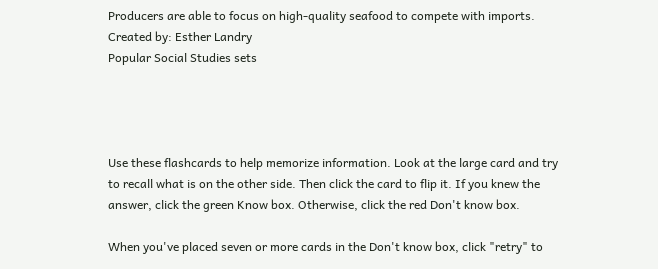Producers are able to focus on high-quality seafood to compete with imports.
Created by: Esther Landry
Popular Social Studies sets




Use these flashcards to help memorize information. Look at the large card and try to recall what is on the other side. Then click the card to flip it. If you knew the answer, click the green Know box. Otherwise, click the red Don't know box.

When you've placed seven or more cards in the Don't know box, click "retry" to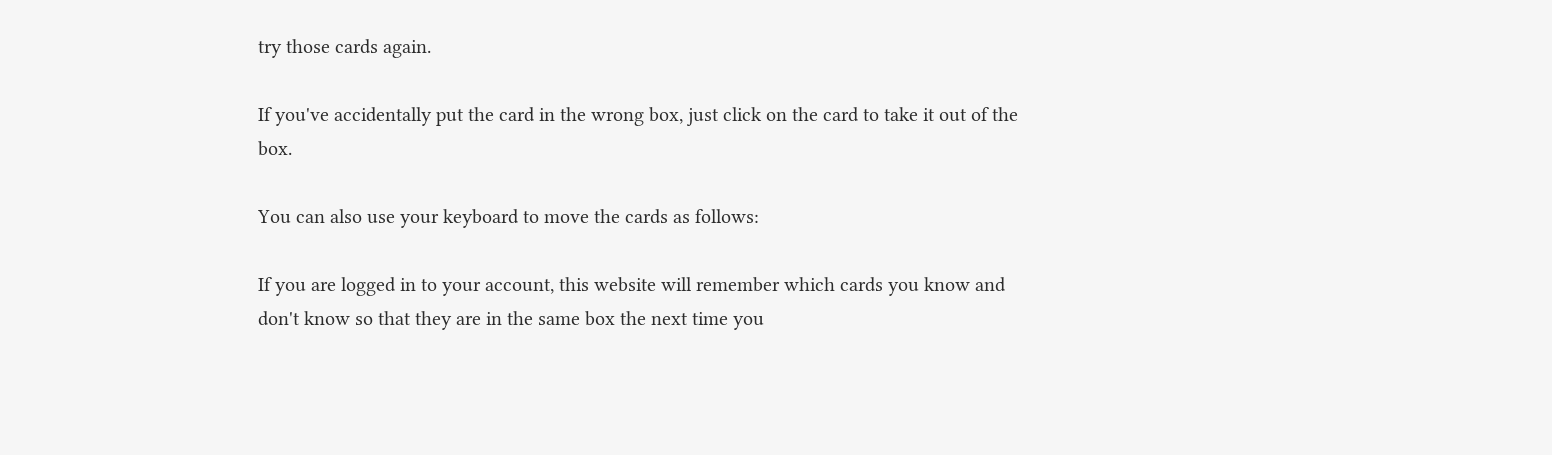try those cards again.

If you've accidentally put the card in the wrong box, just click on the card to take it out of the box.

You can also use your keyboard to move the cards as follows:

If you are logged in to your account, this website will remember which cards you know and don't know so that they are in the same box the next time you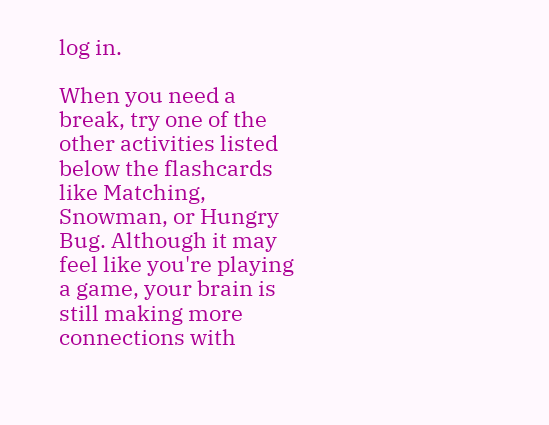log in.

When you need a break, try one of the other activities listed below the flashcards like Matching, Snowman, or Hungry Bug. Although it may feel like you're playing a game, your brain is still making more connections with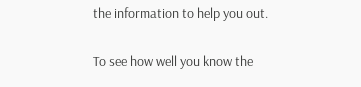the information to help you out.

To see how well you know the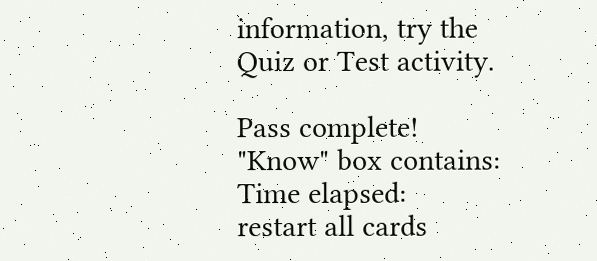information, try the Quiz or Test activity.

Pass complete!
"Know" box contains:
Time elapsed:
restart all cards